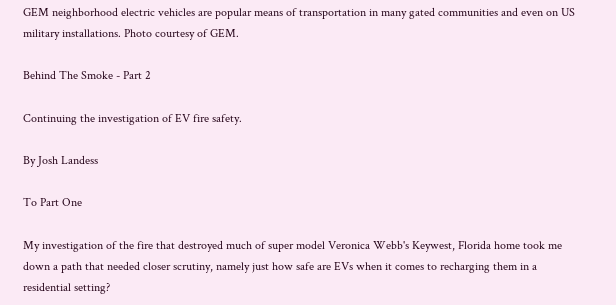GEM neighborhood electric vehicles are popular means of transportation in many gated communities and even on US military installations. Photo courtesy of GEM.

Behind The Smoke - Part 2

Continuing the investigation of EV fire safety.

By Josh Landess

To Part One

My investigation of the fire that destroyed much of super model Veronica Webb's Keywest, Florida home took me down a path that needed closer scrutiny, namely just how safe are EVs when it comes to recharging them in a residential setting?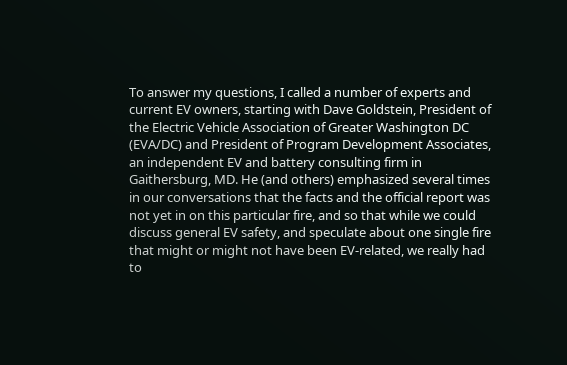To answer my questions, I called a number of experts and current EV owners, starting with Dave Goldstein, President of the Electric Vehicle Association of Greater Washington DC (EVA/DC) and President of Program Development Associates, an independent EV and battery consulting firm in Gaithersburg, MD. He (and others) emphasized several times in our conversations that the facts and the official report was not yet in on this particular fire, and so that while we could discuss general EV safety, and speculate about one single fire that might or might not have been EV-related, we really had to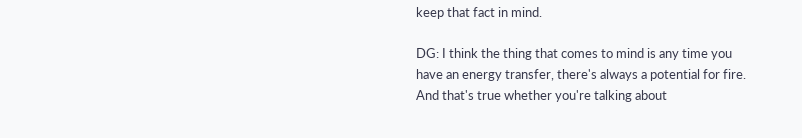keep that fact in mind.

DG: I think the thing that comes to mind is any time you have an energy transfer, there's always a potential for fire. And that's true whether you're talking about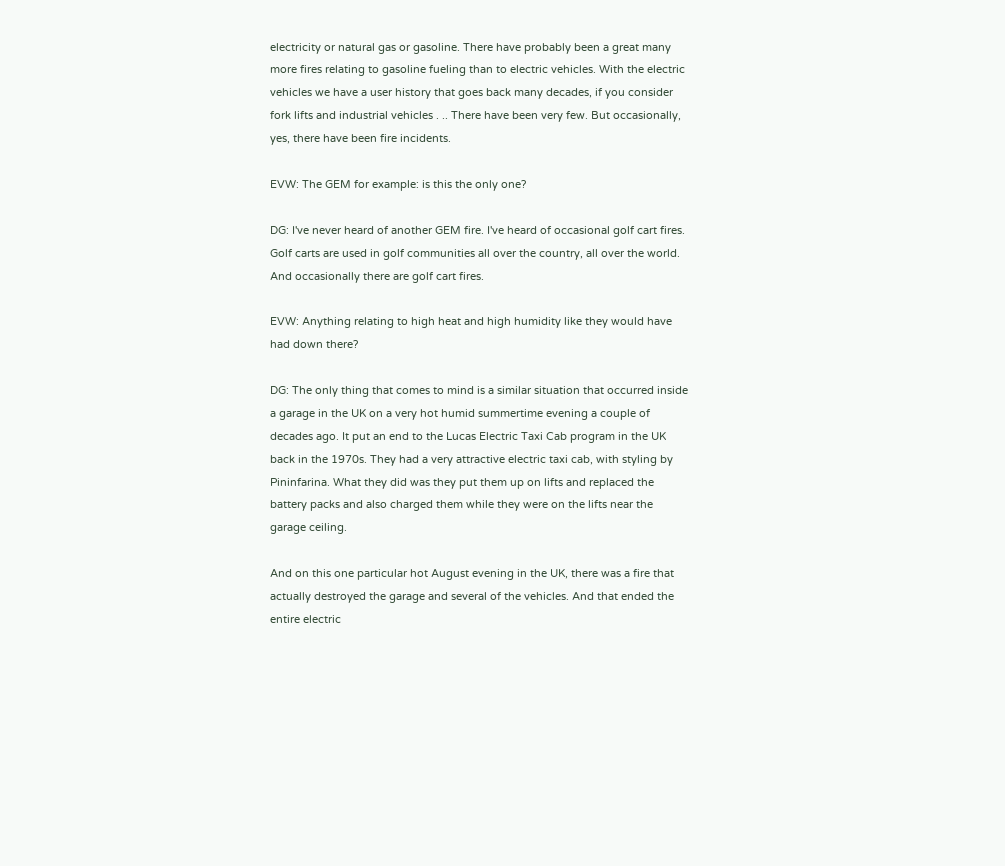electricity or natural gas or gasoline. There have probably been a great many more fires relating to gasoline fueling than to electric vehicles. With the electric vehicles we have a user history that goes back many decades, if you consider fork lifts and industrial vehicles . .. There have been very few. But occasionally, yes, there have been fire incidents.

EVW: The GEM for example: is this the only one?

DG: I've never heard of another GEM fire. I've heard of occasional golf cart fires. Golf carts are used in golf communities all over the country, all over the world. And occasionally there are golf cart fires.

EVW: Anything relating to high heat and high humidity like they would have had down there?

DG: The only thing that comes to mind is a similar situation that occurred inside a garage in the UK on a very hot humid summertime evening a couple of decades ago. It put an end to the Lucas Electric Taxi Cab program in the UK back in the 1970s. They had a very attractive electric taxi cab, with styling by Pininfarina. What they did was they put them up on lifts and replaced the battery packs and also charged them while they were on the lifts near the garage ceiling.

And on this one particular hot August evening in the UK, there was a fire that actually destroyed the garage and several of the vehicles. And that ended the entire electric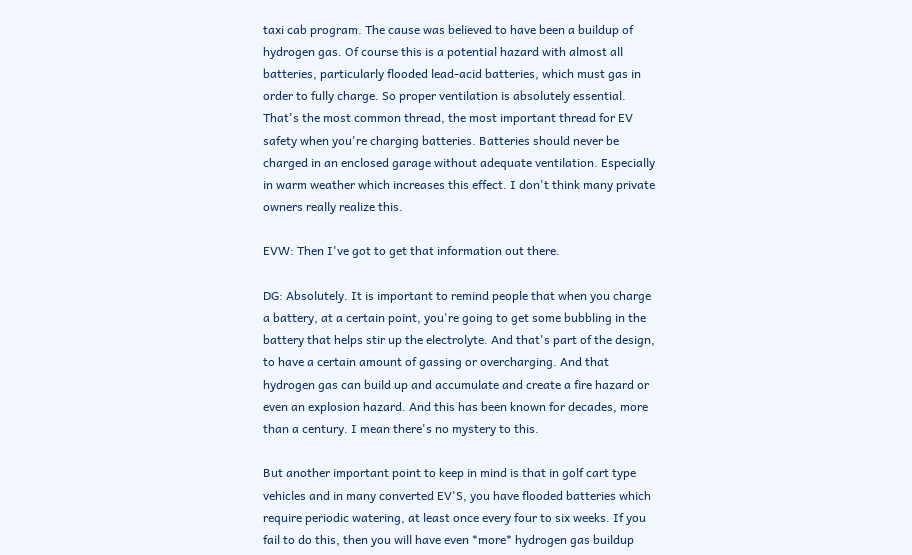taxi cab program. The cause was believed to have been a buildup of hydrogen gas. Of course this is a potential hazard with almost all batteries, particularly flooded lead-acid batteries, which must gas in order to fully charge. So proper ventilation is absolutely essential. That's the most common thread, the most important thread for EV safety when you're charging batteries. Batteries should never be charged in an enclosed garage without adequate ventilation. Especially in warm weather which increases this effect. I don't think many private owners really realize this.

EVW: Then I've got to get that information out there.

DG: Absolutely. It is important to remind people that when you charge a battery, at a certain point, you're going to get some bubbling in the battery that helps stir up the electrolyte. And that's part of the design, to have a certain amount of gassing or overcharging. And that hydrogen gas can build up and accumulate and create a fire hazard or even an explosion hazard. And this has been known for decades, more than a century. I mean there's no mystery to this.

But another important point to keep in mind is that in golf cart type vehicles and in many converted EV'S, you have flooded batteries which require periodic watering, at least once every four to six weeks. If you fail to do this, then you will have even *more* hydrogen gas buildup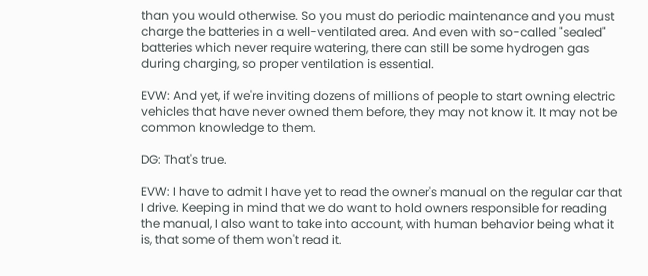than you would otherwise. So you must do periodic maintenance and you must charge the batteries in a well-ventilated area. And even with so-called "sealed" batteries which never require watering, there can still be some hydrogen gas during charging, so proper ventilation is essential.

EVW: And yet, if we're inviting dozens of millions of people to start owning electric vehicles that have never owned them before, they may not know it. It may not be common knowledge to them.

DG: That's true.

EVW: I have to admit I have yet to read the owner's manual on the regular car that I drive. Keeping in mind that we do want to hold owners responsible for reading the manual, I also want to take into account, with human behavior being what it is, that some of them won't read it.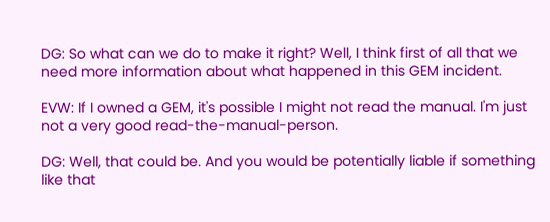DG: So what can we do to make it right? Well, I think first of all that we need more information about what happened in this GEM incident.

EVW: If I owned a GEM, it's possible I might not read the manual. I'm just not a very good read-the-manual-person.

DG: Well, that could be. And you would be potentially liable if something like that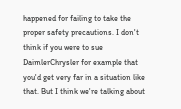happened for failing to take the proper safety precautions. I don't think if you were to sue DaimlerChrysler for example that you'd get very far in a situation like that. But I think we're talking about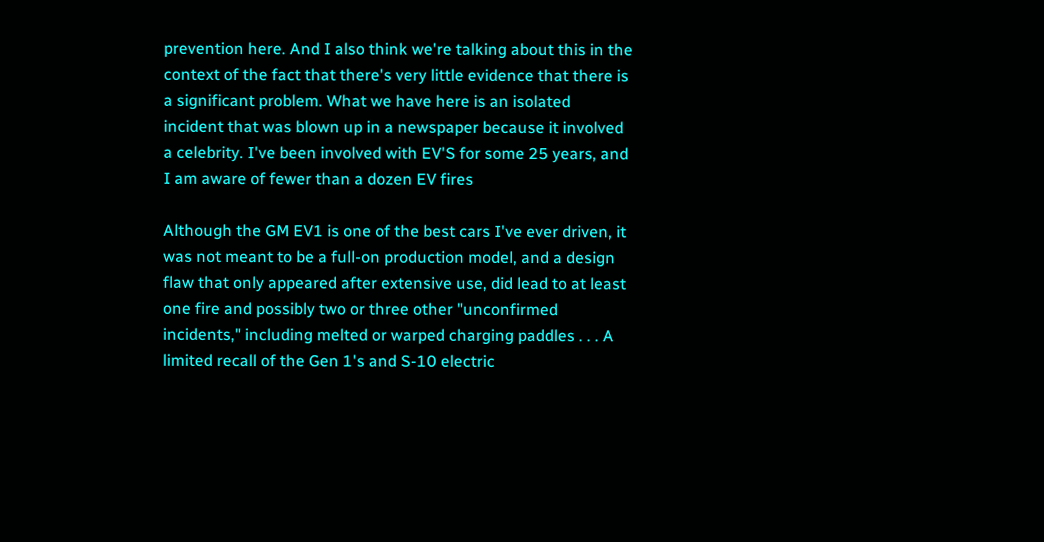prevention here. And I also think we're talking about this in the context of the fact that there's very little evidence that there is a significant problem. What we have here is an isolated incident that was blown up in a newspaper because it involved a celebrity. I've been involved with EV'S for some 25 years, and I am aware of fewer than a dozen EV fires

Although the GM EV1 is one of the best cars I've ever driven, it was not meant to be a full-on production model, and a design flaw that only appeared after extensive use, did lead to at least one fire and possibly two or three other "unconfirmed incidents," including melted or warped charging paddles . . . A limited recall of the Gen 1's and S-10 electric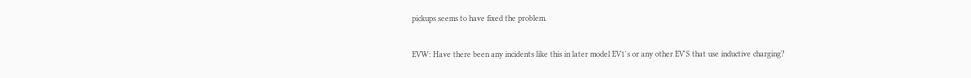pickups seems to have fixed the problem.

EVW: Have there been any incidents like this in later model EV1's or any other EV'S that use inductive charging?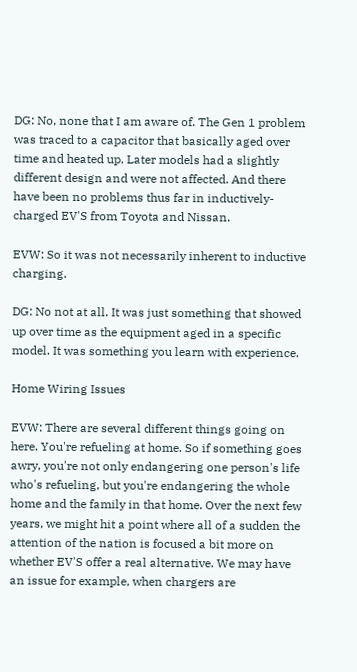DG: No, none that I am aware of. The Gen 1 problem was traced to a capacitor that basically aged over time and heated up. Later models had a slightly different design and were not affected. And there have been no problems thus far in inductively-charged EV'S from Toyota and Nissan.

EVW: So it was not necessarily inherent to inductive charging.

DG: No not at all. It was just something that showed up over time as the equipment aged in a specific model. It was something you learn with experience.

Home Wiring Issues

EVW: There are several different things going on here. You're refueling at home. So if something goes awry, you're not only endangering one person's life who's refueling, but you're endangering the whole home and the family in that home. Over the next few years, we might hit a point where all of a sudden the attention of the nation is focused a bit more on whether EV'S offer a real alternative. We may have an issue for example, when chargers are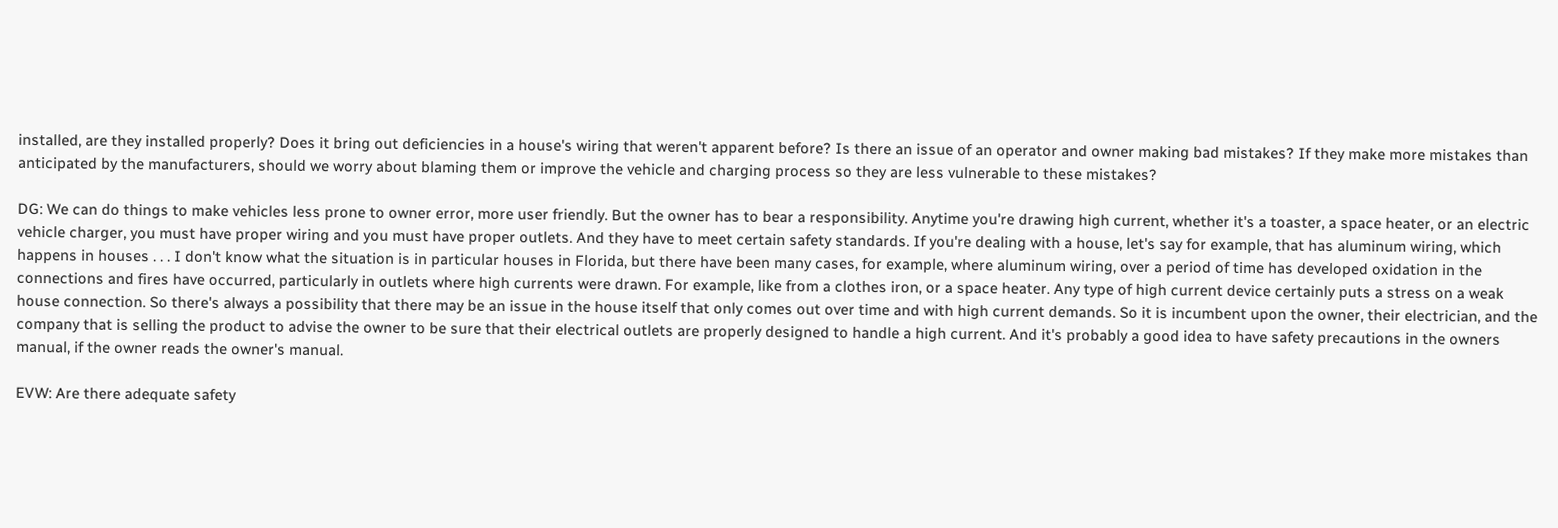installed, are they installed properly? Does it bring out deficiencies in a house's wiring that weren't apparent before? Is there an issue of an operator and owner making bad mistakes? If they make more mistakes than anticipated by the manufacturers, should we worry about blaming them or improve the vehicle and charging process so they are less vulnerable to these mistakes?

DG: We can do things to make vehicles less prone to owner error, more user friendly. But the owner has to bear a responsibility. Anytime you're drawing high current, whether it's a toaster, a space heater, or an electric vehicle charger, you must have proper wiring and you must have proper outlets. And they have to meet certain safety standards. If you're dealing with a house, let's say for example, that has aluminum wiring, which happens in houses . . . I don't know what the situation is in particular houses in Florida, but there have been many cases, for example, where aluminum wiring, over a period of time has developed oxidation in the connections and fires have occurred, particularly in outlets where high currents were drawn. For example, like from a clothes iron, or a space heater. Any type of high current device certainly puts a stress on a weak house connection. So there's always a possibility that there may be an issue in the house itself that only comes out over time and with high current demands. So it is incumbent upon the owner, their electrician, and the company that is selling the product to advise the owner to be sure that their electrical outlets are properly designed to handle a high current. And it's probably a good idea to have safety precautions in the owners manual, if the owner reads the owner's manual.

EVW: Are there adequate safety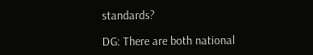standards?

DG: There are both national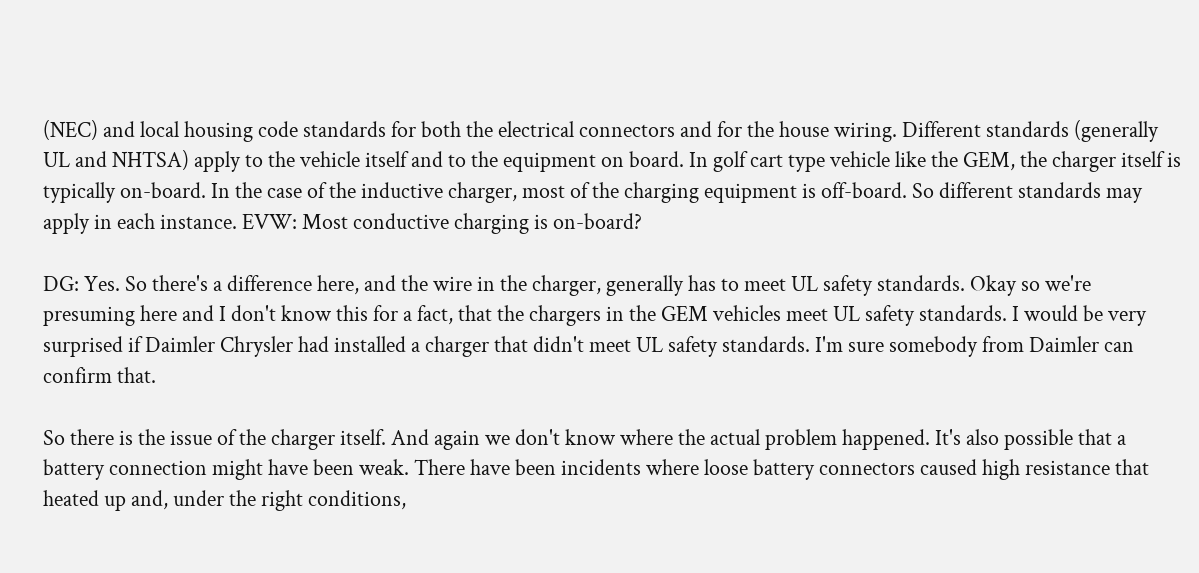(NEC) and local housing code standards for both the electrical connectors and for the house wiring. Different standards (generally UL and NHTSA) apply to the vehicle itself and to the equipment on board. In golf cart type vehicle like the GEM, the charger itself is typically on-board. In the case of the inductive charger, most of the charging equipment is off-board. So different standards may apply in each instance. EVW: Most conductive charging is on-board?

DG: Yes. So there's a difference here, and the wire in the charger, generally has to meet UL safety standards. Okay so we're presuming here and I don't know this for a fact, that the chargers in the GEM vehicles meet UL safety standards. I would be very surprised if Daimler Chrysler had installed a charger that didn't meet UL safety standards. I'm sure somebody from Daimler can confirm that.

So there is the issue of the charger itself. And again we don't know where the actual problem happened. It's also possible that a battery connection might have been weak. There have been incidents where loose battery connectors caused high resistance that heated up and, under the right conditions,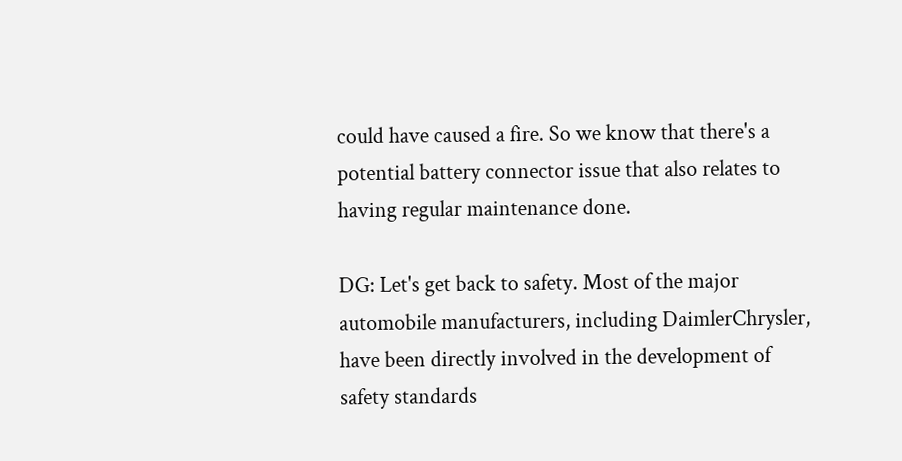could have caused a fire. So we know that there's a potential battery connector issue that also relates to having regular maintenance done.

DG: Let's get back to safety. Most of the major automobile manufacturers, including DaimlerChrysler, have been directly involved in the development of safety standards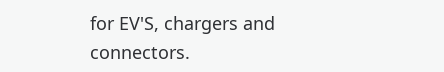for EV'S, chargers and connectors.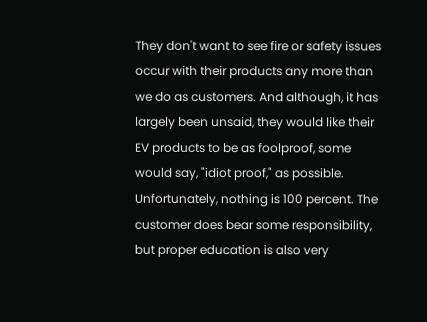They don't want to see fire or safety issues occur with their products any more than we do as customers. And although, it has largely been unsaid, they would like their EV products to be as foolproof, some would say, "idiot proof," as possible. Unfortunately, nothing is 100 percent. The customer does bear some responsibility, but proper education is also very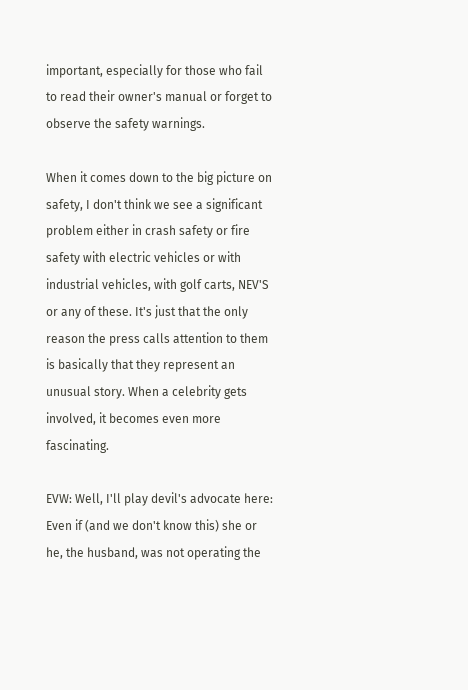important, especially for those who fail to read their owner's manual or forget to observe the safety warnings.

When it comes down to the big picture on safety, I don't think we see a significant problem either in crash safety or fire safety with electric vehicles or with industrial vehicles, with golf carts, NEV'S or any of these. It's just that the only reason the press calls attention to them is basically that they represent an unusual story. When a celebrity gets involved, it becomes even more fascinating.

EVW: Well, I'll play devil's advocate here: Even if (and we don't know this) she or he, the husband, was not operating the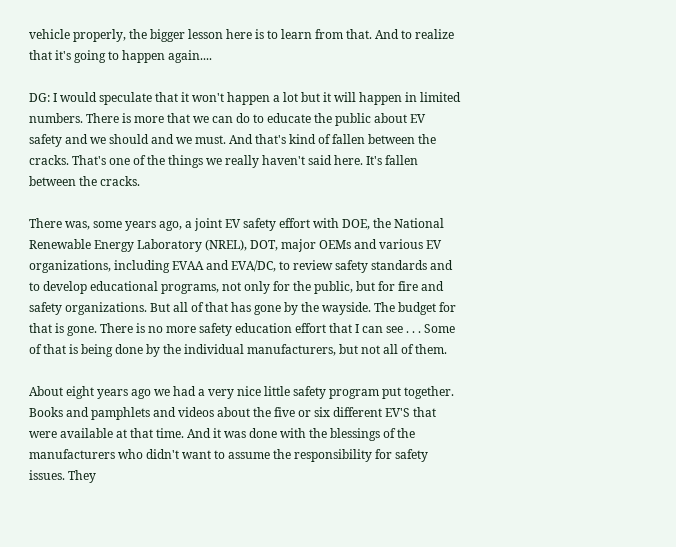vehicle properly, the bigger lesson here is to learn from that. And to realize that it's going to happen again....

DG: I would speculate that it won't happen a lot but it will happen in limited numbers. There is more that we can do to educate the public about EV safety and we should and we must. And that's kind of fallen between the cracks. That's one of the things we really haven't said here. It's fallen between the cracks.

There was, some years ago, a joint EV safety effort with DOE, the National Renewable Energy Laboratory (NREL), DOT, major OEMs and various EV organizations, including EVAA and EVA/DC, to review safety standards and to develop educational programs, not only for the public, but for fire and safety organizations. But all of that has gone by the wayside. The budget for that is gone. There is no more safety education effort that I can see . . . Some of that is being done by the individual manufacturers, but not all of them.

About eight years ago we had a very nice little safety program put together. Books and pamphlets and videos about the five or six different EV'S that were available at that time. And it was done with the blessings of the manufacturers who didn't want to assume the responsibility for safety issues. They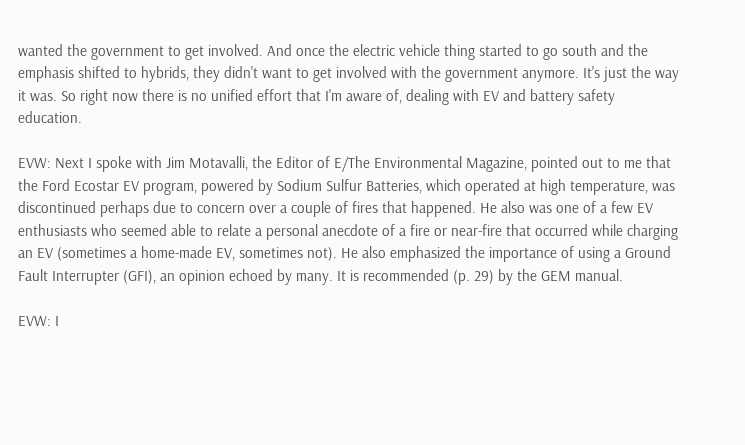wanted the government to get involved. And once the electric vehicle thing started to go south and the emphasis shifted to hybrids, they didn't want to get involved with the government anymore. It's just the way it was. So right now there is no unified effort that I'm aware of, dealing with EV and battery safety education.

EVW: Next I spoke with Jim Motavalli, the Editor of E/The Environmental Magazine, pointed out to me that the Ford Ecostar EV program, powered by Sodium Sulfur Batteries, which operated at high temperature, was discontinued perhaps due to concern over a couple of fires that happened. He also was one of a few EV enthusiasts who seemed able to relate a personal anecdote of a fire or near-fire that occurred while charging an EV (sometimes a home-made EV, sometimes not). He also emphasized the importance of using a Ground Fault Interrupter (GFI), an opinion echoed by many. It is recommended (p. 29) by the GEM manual.

EVW: I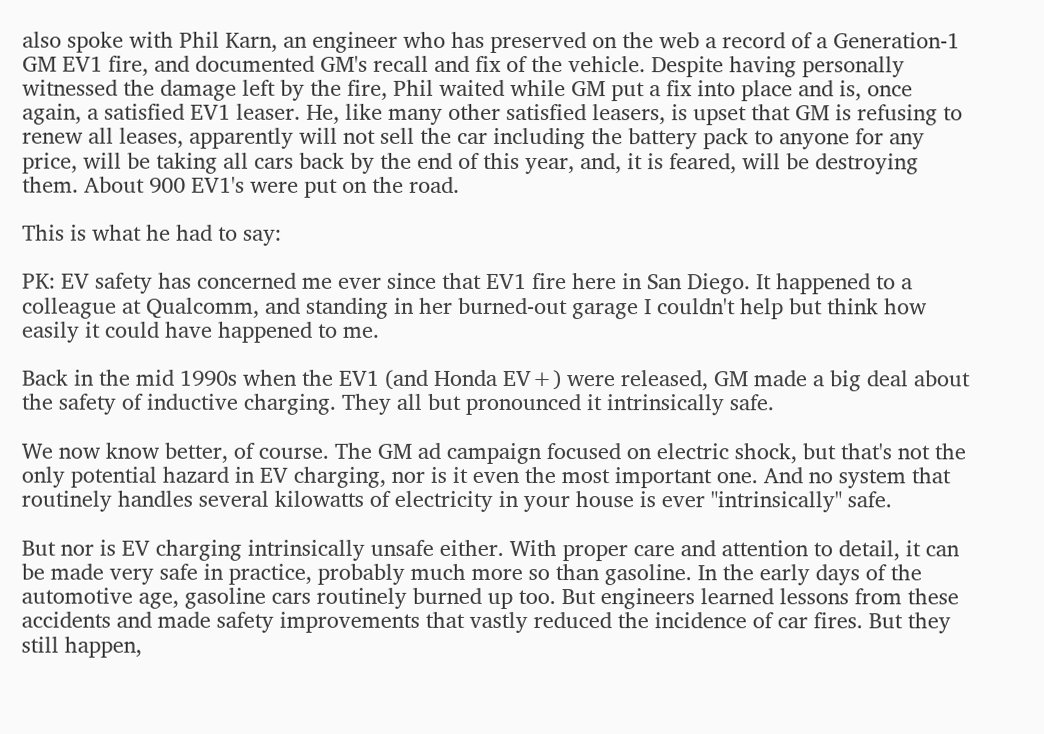also spoke with Phil Karn, an engineer who has preserved on the web a record of a Generation-1 GM EV1 fire, and documented GM's recall and fix of the vehicle. Despite having personally witnessed the damage left by the fire, Phil waited while GM put a fix into place and is, once again, a satisfied EV1 leaser. He, like many other satisfied leasers, is upset that GM is refusing to renew all leases, apparently will not sell the car including the battery pack to anyone for any price, will be taking all cars back by the end of this year, and, it is feared, will be destroying them. About 900 EV1's were put on the road.

This is what he had to say:

PK: EV safety has concerned me ever since that EV1 fire here in San Diego. It happened to a colleague at Qualcomm, and standing in her burned-out garage I couldn't help but think how easily it could have happened to me.

Back in the mid 1990s when the EV1 (and Honda EV+) were released, GM made a big deal about the safety of inductive charging. They all but pronounced it intrinsically safe.

We now know better, of course. The GM ad campaign focused on electric shock, but that's not the only potential hazard in EV charging, nor is it even the most important one. And no system that routinely handles several kilowatts of electricity in your house is ever "intrinsically" safe.

But nor is EV charging intrinsically unsafe either. With proper care and attention to detail, it can be made very safe in practice, probably much more so than gasoline. In the early days of the automotive age, gasoline cars routinely burned up too. But engineers learned lessons from these accidents and made safety improvements that vastly reduced the incidence of car fires. But they still happen,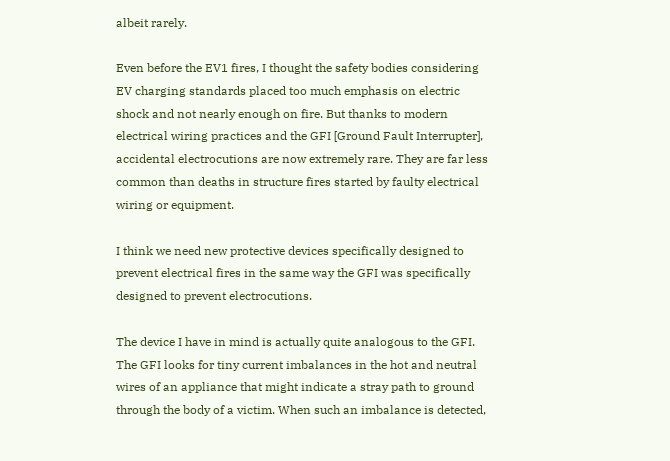albeit rarely.

Even before the EV1 fires, I thought the safety bodies considering EV charging standards placed too much emphasis on electric shock and not nearly enough on fire. But thanks to modern electrical wiring practices and the GFI [Ground Fault Interrupter], accidental electrocutions are now extremely rare. They are far less common than deaths in structure fires started by faulty electrical wiring or equipment.

I think we need new protective devices specifically designed to prevent electrical fires in the same way the GFI was specifically designed to prevent electrocutions.

The device I have in mind is actually quite analogous to the GFI. The GFI looks for tiny current imbalances in the hot and neutral wires of an appliance that might indicate a stray path to ground through the body of a victim. When such an imbalance is detected,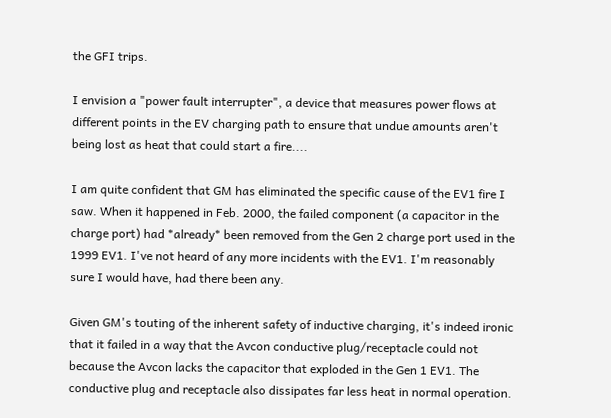the GFI trips.

I envision a "power fault interrupter", a device that measures power flows at different points in the EV charging path to ensure that undue amounts aren't being lost as heat that could start a fire....

I am quite confident that GM has eliminated the specific cause of the EV1 fire I saw. When it happened in Feb. 2000, the failed component (a capacitor in the charge port) had *already* been removed from the Gen 2 charge port used in the 1999 EV1. I've not heard of any more incidents with the EV1. I'm reasonably sure I would have, had there been any.

Given GM's touting of the inherent safety of inductive charging, it's indeed ironic that it failed in a way that the Avcon conductive plug/receptacle could not because the Avcon lacks the capacitor that exploded in the Gen 1 EV1. The conductive plug and receptacle also dissipates far less heat in normal operation.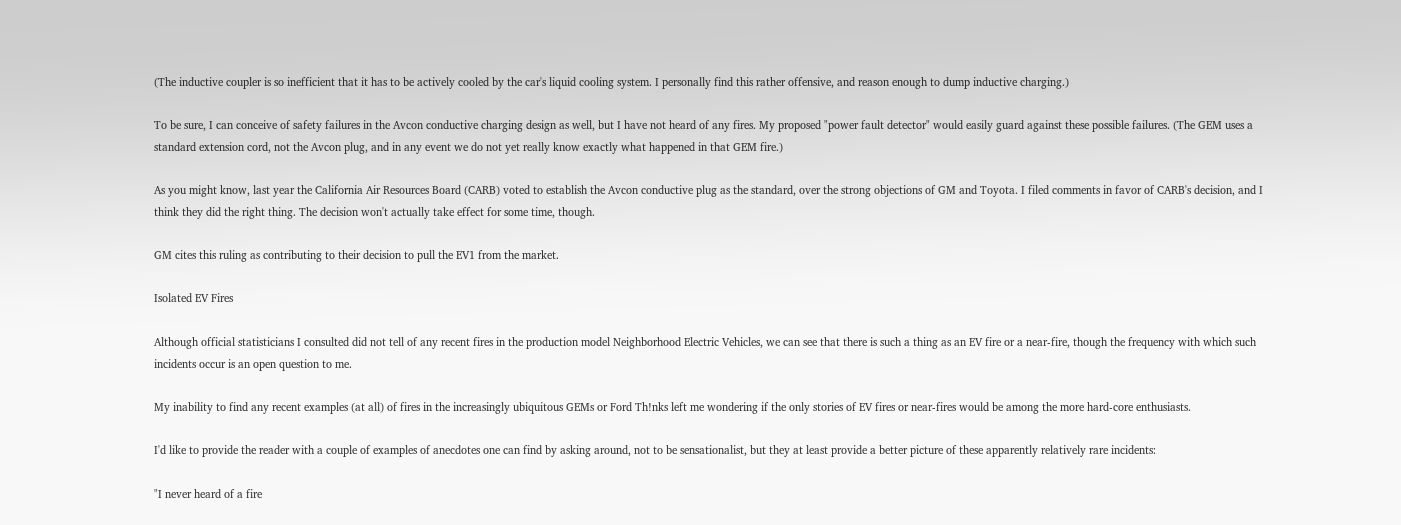(The inductive coupler is so inefficient that it has to be actively cooled by the car's liquid cooling system. I personally find this rather offensive, and reason enough to dump inductive charging.)

To be sure, I can conceive of safety failures in the Avcon conductive charging design as well, but I have not heard of any fires. My proposed "power fault detector" would easily guard against these possible failures. (The GEM uses a standard extension cord, not the Avcon plug, and in any event we do not yet really know exactly what happened in that GEM fire.)

As you might know, last year the California Air Resources Board (CARB) voted to establish the Avcon conductive plug as the standard, over the strong objections of GM and Toyota. I filed comments in favor of CARB's decision, and I think they did the right thing. The decision won't actually take effect for some time, though.

GM cites this ruling as contributing to their decision to pull the EV1 from the market.

Isolated EV Fires

Although official statisticians I consulted did not tell of any recent fires in the production model Neighborhood Electric Vehicles, we can see that there is such a thing as an EV fire or a near-fire, though the frequency with which such incidents occur is an open question to me.

My inability to find any recent examples (at all) of fires in the increasingly ubiquitous GEMs or Ford Th!nks left me wondering if the only stories of EV fires or near-fires would be among the more hard-core enthusiasts.

I'd like to provide the reader with a couple of examples of anecdotes one can find by asking around, not to be sensationalist, but they at least provide a better picture of these apparently relatively rare incidents:

"I never heard of a fire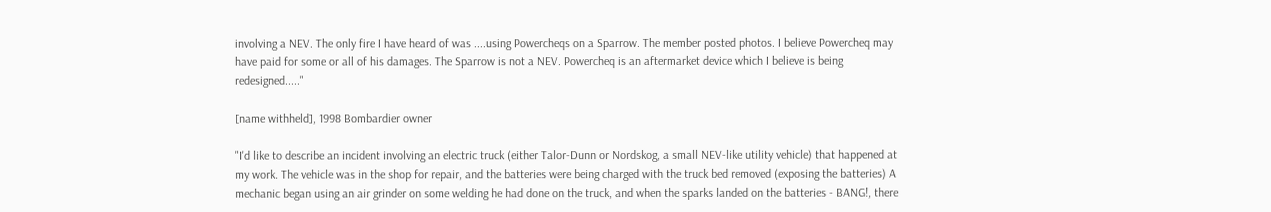involving a NEV. The only fire I have heard of was ....using Powercheqs on a Sparrow. The member posted photos. I believe Powercheq may have paid for some or all of his damages. The Sparrow is not a NEV. Powercheq is an aftermarket device which I believe is being redesigned....."

[name withheld], 1998 Bombardier owner

"I'd like to describe an incident involving an electric truck (either Talor-Dunn or Nordskog, a small NEV-like utility vehicle) that happened at my work. The vehicle was in the shop for repair, and the batteries were being charged with the truck bed removed (exposing the batteries) A mechanic began using an air grinder on some welding he had done on the truck, and when the sparks landed on the batteries - BANG!, there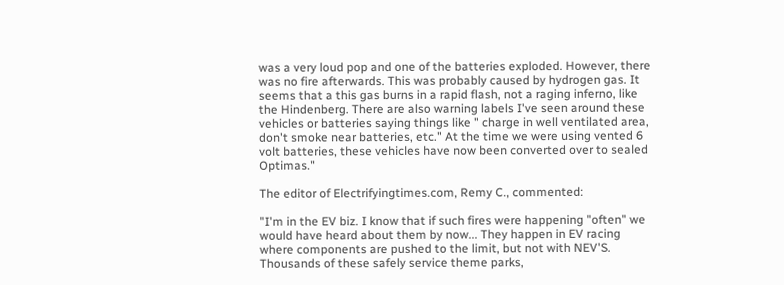was a very loud pop and one of the batteries exploded. However, there was no fire afterwards. This was probably caused by hydrogen gas. It seems that a this gas burns in a rapid flash, not a raging inferno, like the Hindenberg. There are also warning labels I've seen around these vehicles or batteries saying things like " charge in well ventilated area, don't smoke near batteries, etc." At the time we were using vented 6 volt batteries, these vehicles have now been converted over to sealed Optimas."

The editor of Electrifyingtimes.com, Remy C., commented:

"I'm in the EV biz. I know that if such fires were happening "often" we would have heard about them by now... They happen in EV racing where components are pushed to the limit, but not with NEV'S. Thousands of these safely service theme parks,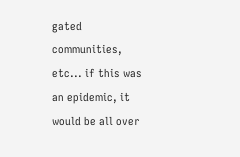gated communities, etc... if this was an epidemic, it would be all over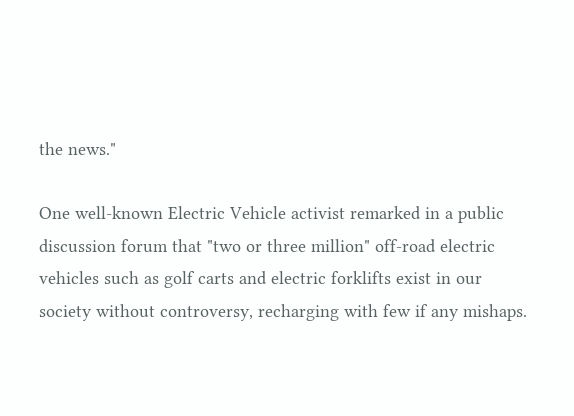the news."

One well-known Electric Vehicle activist remarked in a public discussion forum that "two or three million" off-road electric vehicles such as golf carts and electric forklifts exist in our society without controversy, recharging with few if any mishaps.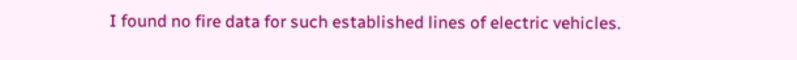I found no fire data for such established lines of electric vehicles.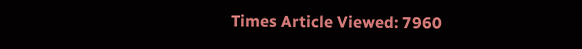Times Article Viewed: 7960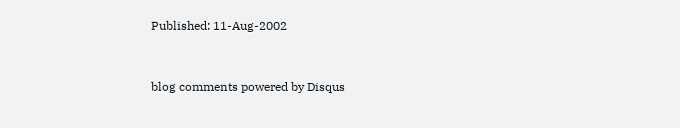Published: 11-Aug-2002


blog comments powered by Disqus